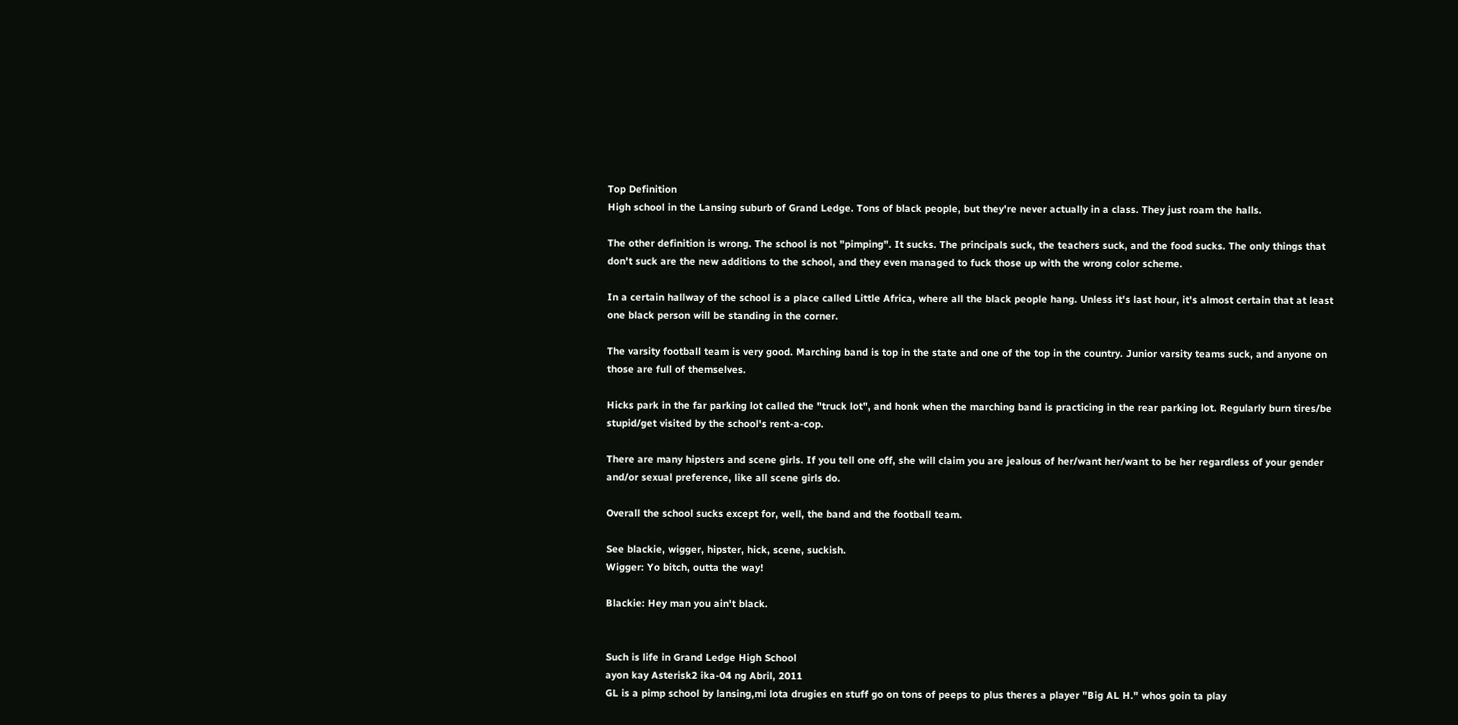Top Definition
High school in the Lansing suburb of Grand Ledge. Tons of black people, but they're never actually in a class. They just roam the halls.

The other definition is wrong. The school is not "pimping". It sucks. The principals suck, the teachers suck, and the food sucks. The only things that don't suck are the new additions to the school, and they even managed to fuck those up with the wrong color scheme.

In a certain hallway of the school is a place called Little Africa, where all the black people hang. Unless it's last hour, it's almost certain that at least one black person will be standing in the corner.

The varsity football team is very good. Marching band is top in the state and one of the top in the country. Junior varsity teams suck, and anyone on those are full of themselves.

Hicks park in the far parking lot called the "truck lot", and honk when the marching band is practicing in the rear parking lot. Regularly burn tires/be stupid/get visited by the school's rent-a-cop.

There are many hipsters and scene girls. If you tell one off, she will claim you are jealous of her/want her/want to be her regardless of your gender and/or sexual preference, like all scene girls do.

Overall the school sucks except for, well, the band and the football team.

See blackie, wigger, hipster, hick, scene, suckish.
Wigger: Yo bitch, outta the way!

Blackie: Hey man you ain't black.


Such is life in Grand Ledge High School
ayon kay Asterisk2 ika-04 ng Abril, 2011
GL is a pimp school by lansing,mi lota drugies en stuff go on tons of peeps to plus theres a player "Big AL H." whos goin ta play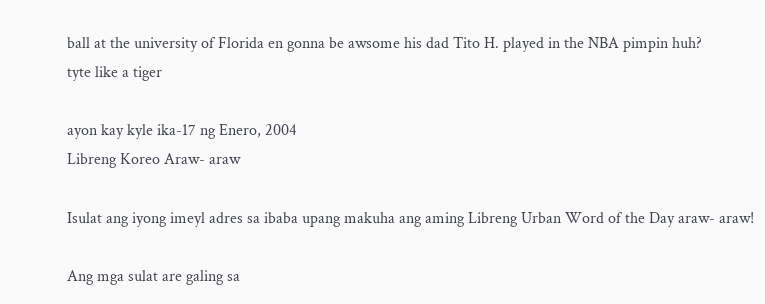ball at the university of Florida en gonna be awsome his dad Tito H. played in the NBA pimpin huh?
tyte like a tiger

ayon kay kyle ika-17 ng Enero, 2004
Libreng Koreo Araw- araw

Isulat ang iyong imeyl adres sa ibaba upang makuha ang aming Libreng Urban Word of the Day araw- araw!

Ang mga sulat are galing sa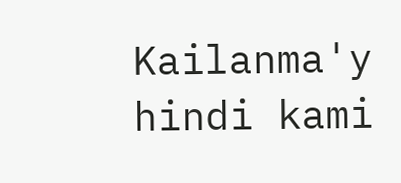Kailanma'y hindi kami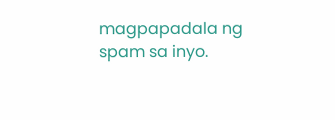magpapadala ng spam sa inyo.